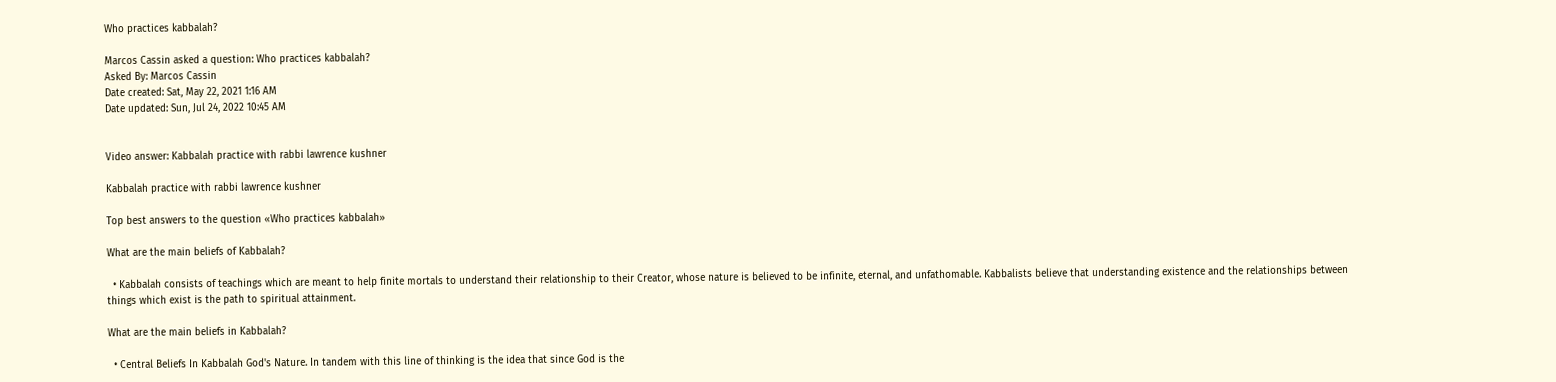Who practices kabbalah?

Marcos Cassin asked a question: Who practices kabbalah?
Asked By: Marcos Cassin
Date created: Sat, May 22, 2021 1:16 AM
Date updated: Sun, Jul 24, 2022 10:45 AM


Video answer: Kabbalah practice with rabbi lawrence kushner

Kabbalah practice with rabbi lawrence kushner

Top best answers to the question «Who practices kabbalah»

What are the main beliefs of Kabbalah?

  • Kabbalah consists of teachings which are meant to help finite mortals to understand their relationship to their Creator, whose nature is believed to be infinite, eternal, and unfathomable. Kabbalists believe that understanding existence and the relationships between things which exist is the path to spiritual attainment.

What are the main beliefs in Kabbalah?

  • Central Beliefs In Kabbalah God's Nature. In tandem with this line of thinking is the idea that since God is the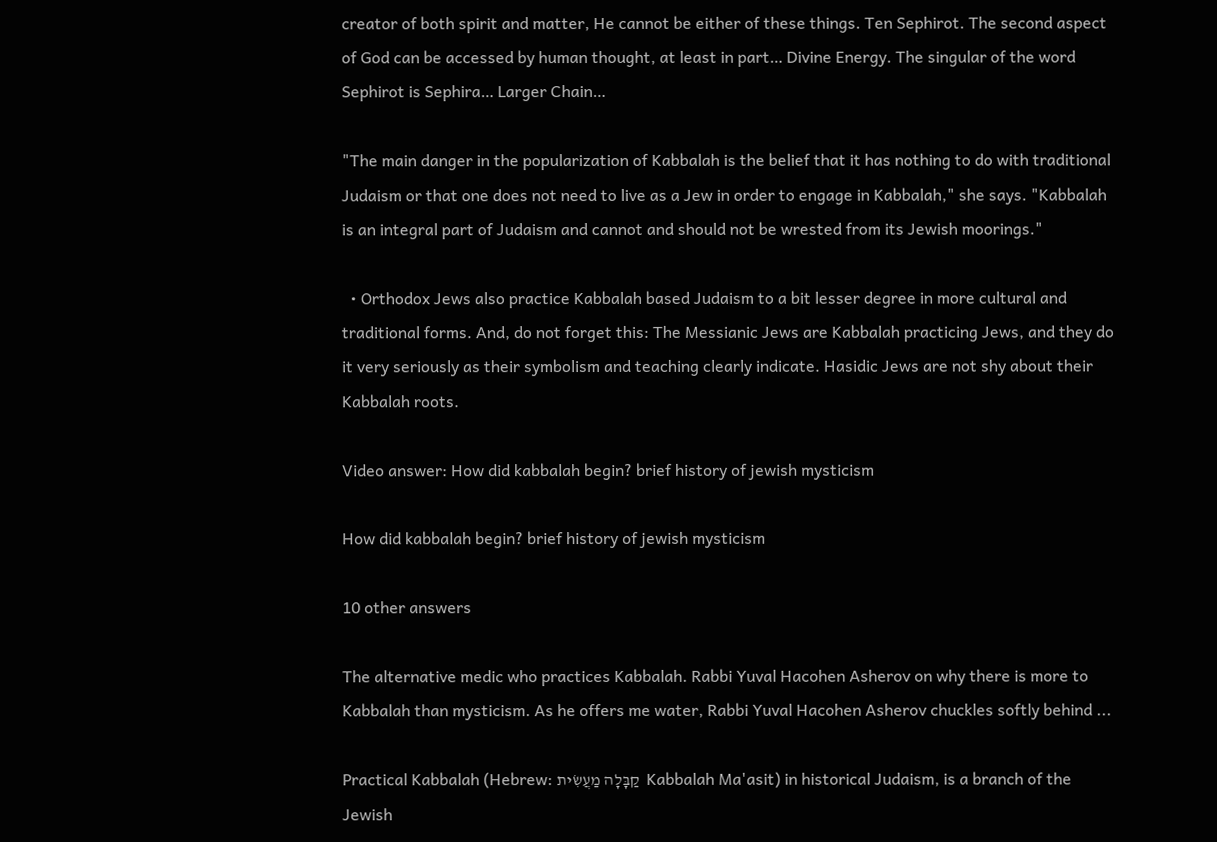creator of both spirit and matter, He cannot be either of these things. Ten Sephirot. The second aspect of God can be accessed by human thought, at least in part… Divine Energy. The singular of the word Sephirot is Sephira… Larger Chain…

"The main danger in the popularization of Kabbalah is the belief that it has nothing to do with traditional Judaism or that one does not need to live as a Jew in order to engage in Kabbalah," she says. "Kabbalah is an integral part of Judaism and cannot and should not be wrested from its Jewish moorings."

  • Orthodox Jews also practice Kabbalah based Judaism to a bit lesser degree in more cultural and traditional forms. And, do not forget this: The Messianic Jews are Kabbalah practicing Jews, and they do it very seriously as their symbolism and teaching clearly indicate. Hasidic Jews are not shy about their Kabbalah roots.

Video answer: How did kabbalah begin? brief history of jewish mysticism

How did kabbalah begin? brief history of jewish mysticism

10 other answers

The alternative medic who practices Kabbalah. Rabbi Yuval Hacohen Asherov on why there is more to Kabbalah than mysticism. As he offers me water, Rabbi Yuval Hacohen Asherov chuckles softly behind ...

Practical Kabbalah (Hebrew: קַבָּלָה מַעֲשִׂית  Kabbalah Ma'asit) in historical Judaism, is a branch of the Jewish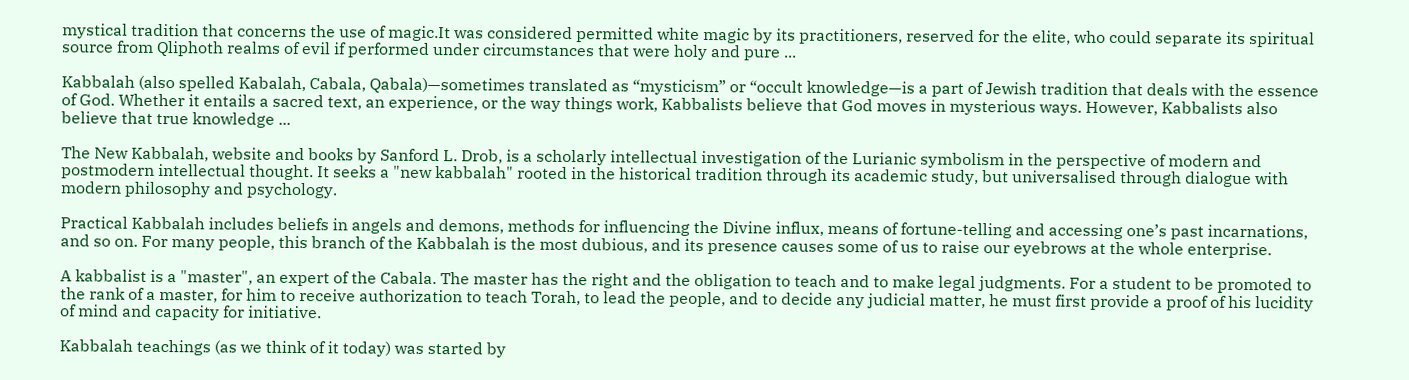mystical tradition that concerns the use of magic.It was considered permitted white magic by its practitioners, reserved for the elite, who could separate its spiritual source from Qliphoth realms of evil if performed under circumstances that were holy and pure ...

Kabbalah (also spelled Kabalah, Cabala, Qabala)—sometimes translated as “mysticism” or “occult knowledge—is a part of Jewish tradition that deals with the essence of God. Whether it entails a sacred text, an experience, or the way things work, Kabbalists believe that God moves in mysterious ways. However, Kabbalists also believe that true knowledge ...

The New Kabbalah, website and books by Sanford L. Drob, is a scholarly intellectual investigation of the Lurianic symbolism in the perspective of modern and postmodern intellectual thought. It seeks a "new kabbalah" rooted in the historical tradition through its academic study, but universalised through dialogue with modern philosophy and psychology.

Practical Kabbalah includes beliefs in angels and demons, methods for influencing the Divine influx, means of fortune-telling and accessing one’s past incarnations, and so on. For many people, this branch of the Kabbalah is the most dubious, and its presence causes some of us to raise our eyebrows at the whole enterprise.

A kabbalist is a "master", an expert of the Cabala. The master has the right and the obligation to teach and to make legal judgments. For a student to be promoted to the rank of a master, for him to receive authorization to teach Torah, to lead the people, and to decide any judicial matter, he must first provide a proof of his lucidity of mind and capacity for initiative.

Kabbalah teachings (as we think of it today) was started by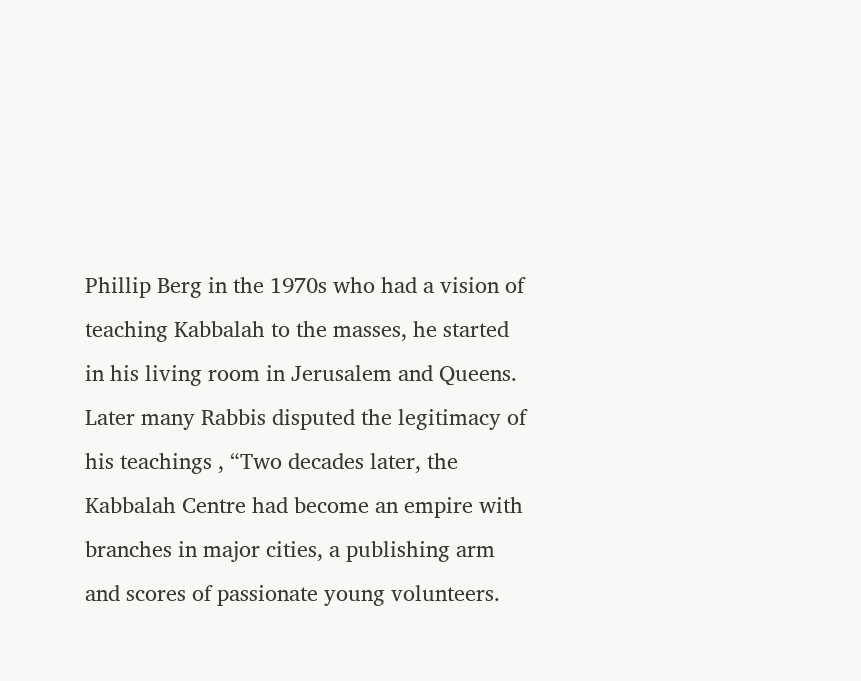Phillip Berg in the 1970s who had a vision of teaching Kabbalah to the masses, he started in his living room in Jerusalem and Queens. Later many Rabbis disputed the legitimacy of his teachings , “Two decades later, the Kabbalah Centre had become an empire with branches in major cities, a publishing arm and scores of passionate young volunteers.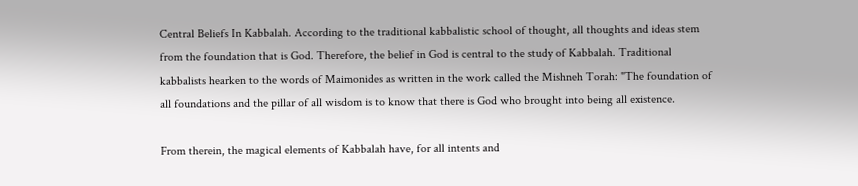Central Beliefs In Kabbalah. According to the traditional kabbalistic school of thought, all thoughts and ideas stem from the foundation that is God. Therefore, the belief in God is central to the study of Kabbalah. Traditional kabbalists hearken to the words of Maimonides as written in the work called the Mishneh Torah: "The foundation of all foundations and the pillar of all wisdom is to know that there is God who brought into being all existence.

From therein, the magical elements of Kabbalah have, for all intents and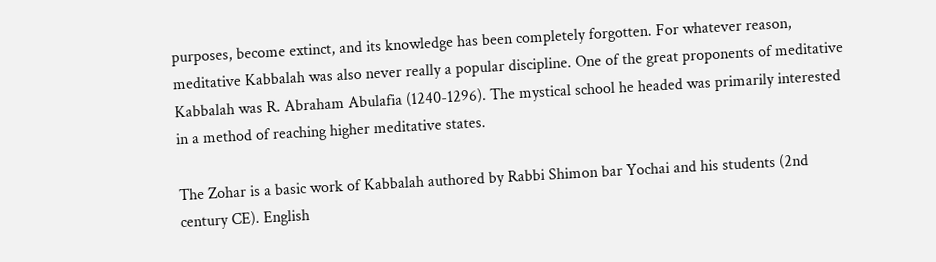purposes, become extinct, and its knowledge has been completely forgotten. For whatever reason, meditative Kabbalah was also never really a popular discipline. One of the great proponents of meditative Kabbalah was R. Abraham Abulafia (1240-1296). The mystical school he headed was primarily interested in a method of reaching higher meditative states.

The Zohar is a basic work of Kabbalah authored by Rabbi Shimon bar Yochai and his students (2nd century CE). English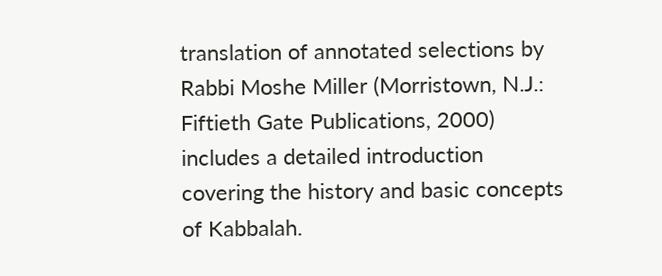translation of annotated selections by Rabbi Moshe Miller (Morristown, N.J.: Fiftieth Gate Publications, 2000) includes a detailed introduction covering the history and basic concepts of Kabbalah.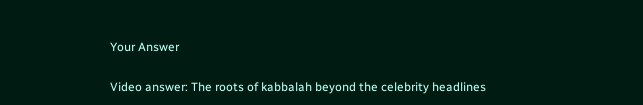Your Answer

Video answer: The roots of kabbalah beyond the celebrity headlines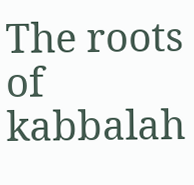The roots of kabbalah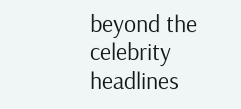beyond the celebrity headlines